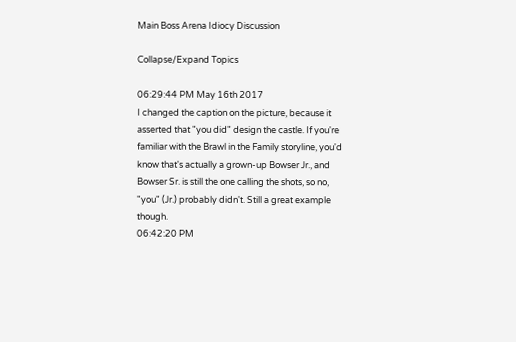Main Boss Arena Idiocy Discussion

Collapse/Expand Topics

06:29:44 PM May 16th 2017
I changed the caption on the picture, because it asserted that "you did" design the castle. If you're familiar with the Brawl in the Family storyline, you'd know that's actually a grown-up Bowser Jr., and Bowser Sr. is still the one calling the shots, so no, "you" (Jr.) probably didn't. Still a great example though.
06:42:20 PM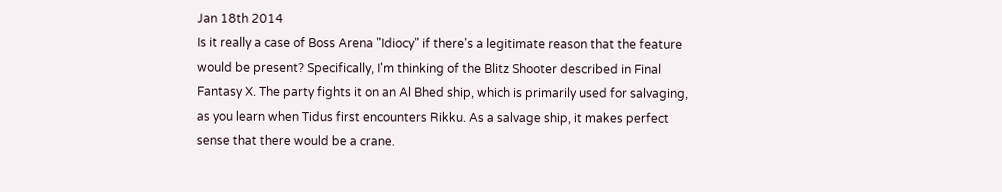Jan 18th 2014
Is it really a case of Boss Arena "Idiocy" if there's a legitimate reason that the feature would be present? Specifically, I'm thinking of the Blitz Shooter described in Final Fantasy X. The party fights it on an Al Bhed ship, which is primarily used for salvaging, as you learn when Tidus first encounters Rikku. As a salvage ship, it makes perfect sense that there would be a crane.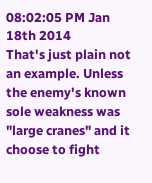08:02:05 PM Jan 18th 2014
That's just plain not an example. Unless the enemy's known sole weakness was "large cranes" and it choose to fight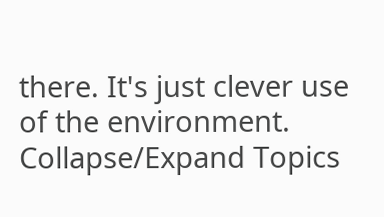there. It's just clever use of the environment.
Collapse/Expand Topics